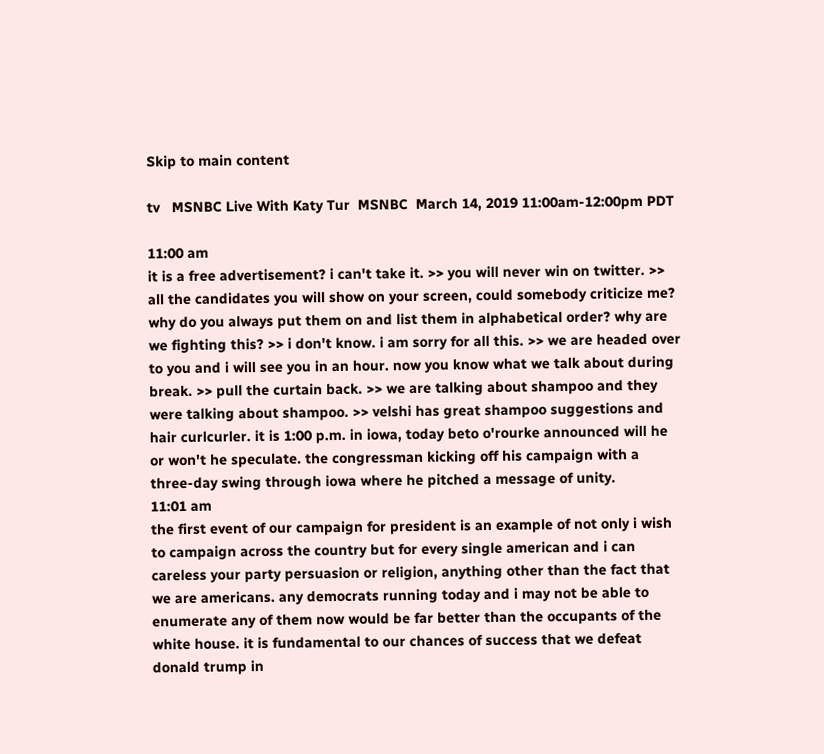Skip to main content

tv   MSNBC Live With Katy Tur  MSNBC  March 14, 2019 11:00am-12:00pm PDT

11:00 am
it is a free advertisement? i can't take it. >> you will never win on twitter. >> all the candidates you will show on your screen, could somebody criticize me? why do you always put them on and list them in alphabetical order? why are we fighting this? >> i don't know. i am sorry for all this. >> we are headed over to you and i will see you in an hour. now you know what we talk about during break. >> pull the curtain back. >> we are talking about shampoo and they were talking about shampoo. >> velshi has great shampoo suggestions and hair curlcurler. it is 1:00 p.m. in iowa, today beto o'rourke announced will he or won't he speculate. the congressman kicking off his campaign with a three-day swing through iowa where he pitched a message of unity.
11:01 am
the first event of our campaign for president is an example of not only i wish to campaign across the country but for every single american and i can careless your party persuasion or religion, anything other than the fact that we are americans. any democrats running today and i may not be able to enumerate any of them now would be far better than the occupants of the white house. it is fundamental to our chances of success that we defeat donald trump in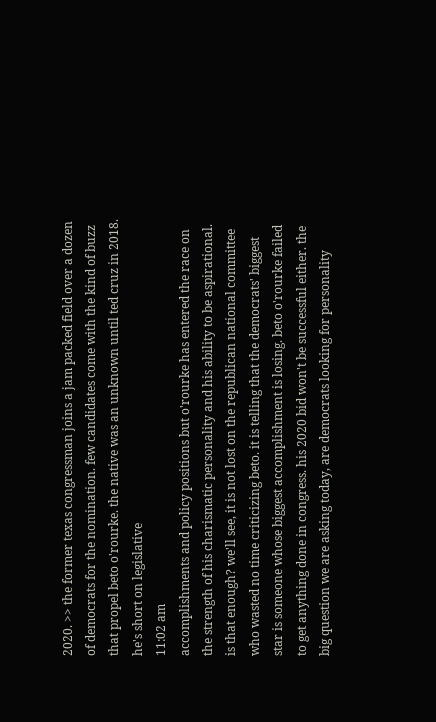2020. >> the former texas congressman joins a jam packed field over a dozen of democrats for the nomination. few candidates come with the kind of buzz that propel beto o'rourke. the native was an unknown until ted cruz in 2018. he's short on legislative
11:02 am
accomplishments and policy positions but o'rourke has entered the race on the strength of his charismatic personality and his ability to be aspirational. is that enough? we'll see, it is not lost on the republican national committee who wasted no time criticizing beto. it is telling that the democrats' biggest star is someone whose biggest accomplishment is losing. beto o'rourke failed to get anything done in congress. his 2020 bid won't be successful either. the big question we are asking today, are democrats looking for personality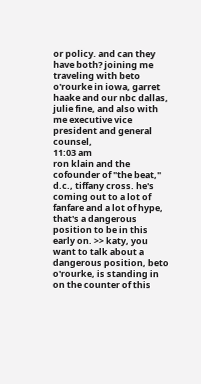or policy. and can they have both? joining me traveling with beto o'rourke in iowa, garret haake and our nbc dallas, julie fine, and also with me executive vice president and general counsel,
11:03 am
ron klain and the cofounder of "the beat," d.c., tiffany cross. he's coming out to a lot of fanfare and a lot of hype, that's a dangerous position to be in this early on. >> katy, you want to talk about a dangerous position, beto o'rourke, is standing in on the counter of this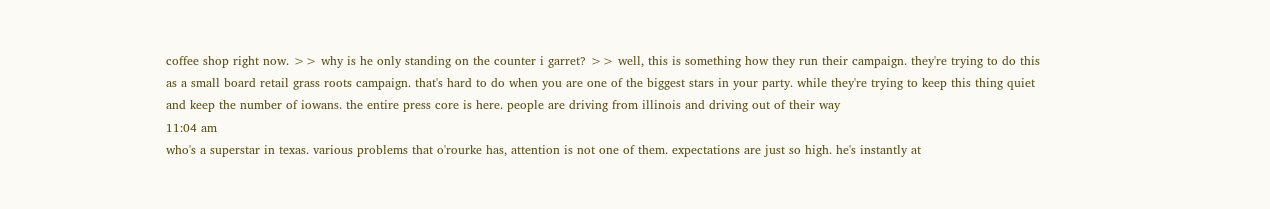coffee shop right now. >> why is he only standing on the counter i garret? >> well, this is something how they run their campaign. they're trying to do this as a small board retail grass roots campaign. that's hard to do when you are one of the biggest stars in your party. while they're trying to keep this thing quiet and keep the number of iowans. the entire press core is here. people are driving from illinois and driving out of their way
11:04 am
who's a superstar in texas. various problems that o'rourke has, attention is not one of them. expectations are just so high. he's instantly at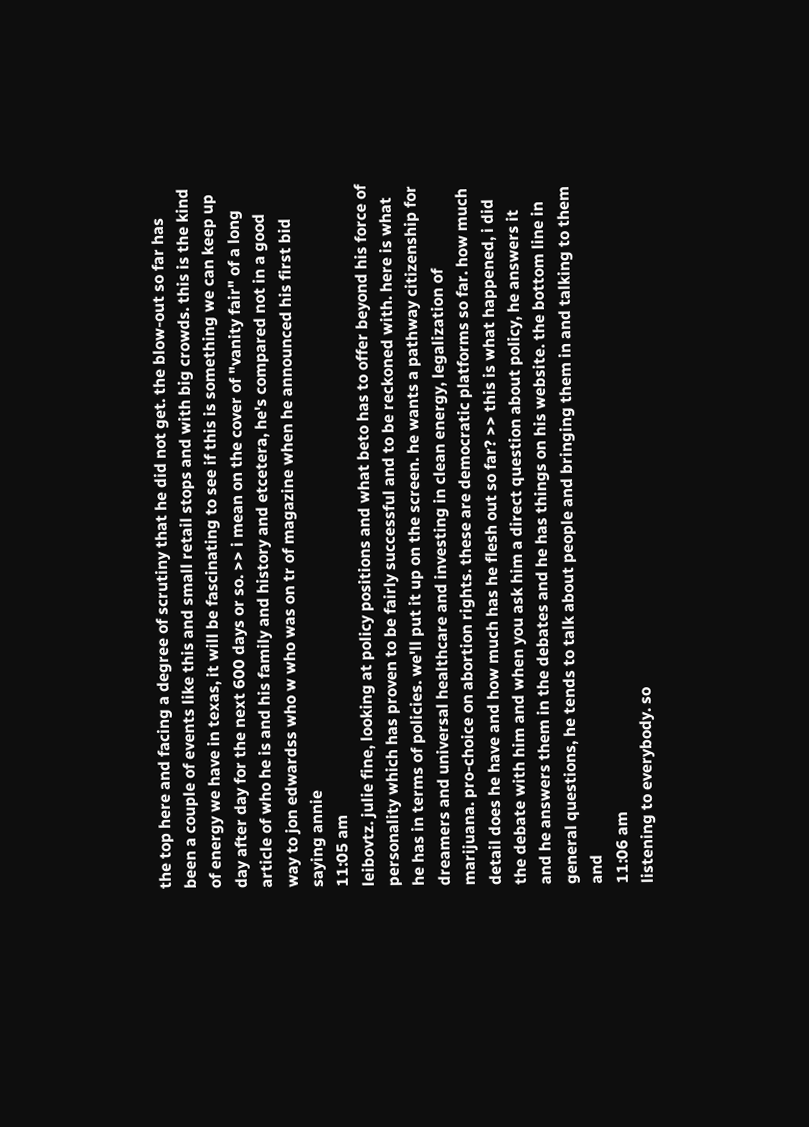the top here and facing a degree of scrutiny that he did not get. the blow-out so far has been a couple of events like this and small retail stops and with big crowds. this is the kind of energy we have in texas, it will be fascinating to see if this is something we can keep up day after day for the next 600 days or so. >> i mean on the cover of "vanity fair" of a long article of who he is and his family and history and etcetera, he's compared not in a good way to jon edwardss who w who was on tr of magazine when he announced his first bid saying annie
11:05 am
leibovtz. julie fine, looking at policy positions and what beto has to offer beyond his force of personality which has proven to be fairly successful and to be reckoned with. here is what he has in terms of policies. we'll put it up on the screen. he wants a pathway citizenship for dreamers and universal healthcare and investing in clean energy, legalization of marijuana. pro-choice on abortion rights. these are democratic platforms so far. how much detail does he have and how much has he flesh out so far? >> this is what happened, i did the debate with him and when you ask him a direct question about policy, he answers it and he answers them in the debates and he has things on his website. the bottom line in general questions, he tends to talk about people and bringing them in and talking to them and
11:06 am
listening to everybody. so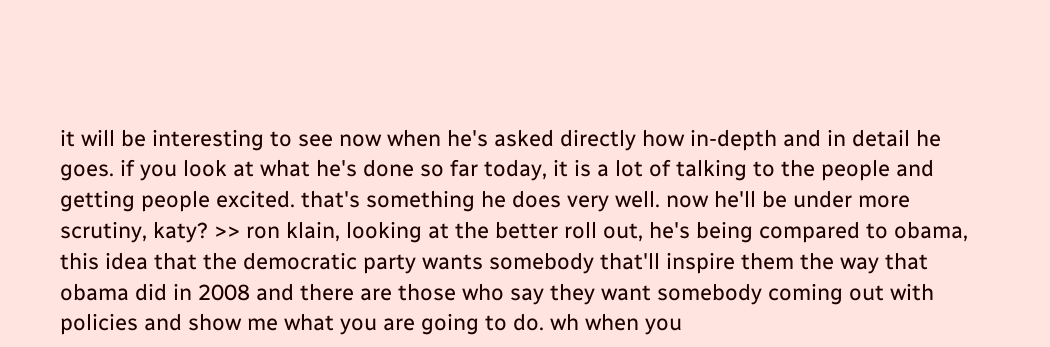it will be interesting to see now when he's asked directly how in-depth and in detail he goes. if you look at what he's done so far today, it is a lot of talking to the people and getting people excited. that's something he does very well. now he'll be under more scrutiny, katy? >> ron klain, looking at the better roll out, he's being compared to obama, this idea that the democratic party wants somebody that'll inspire them the way that obama did in 2008 and there are those who say they want somebody coming out with policies and show me what you are going to do. wh when you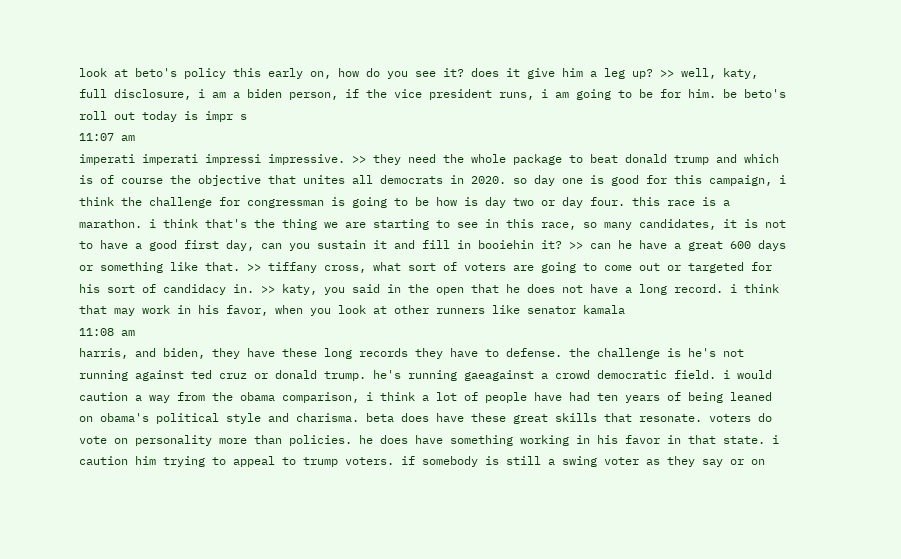look at beto's policy this early on, how do you see it? does it give him a leg up? >> well, katy, full disclosure, i am a biden person, if the vice president runs, i am going to be for him. be beto's roll out today is impr s
11:07 am
imperati imperati impressi impressive. >> they need the whole package to beat donald trump and which is of course the objective that unites all democrats in 2020. so day one is good for this campaign, i think the challenge for congressman is going to be how is day two or day four. this race is a marathon. i think that's the thing we are starting to see in this race, so many candidates, it is not to have a good first day, can you sustain it and fill in booiehin it? >> can he have a great 600 days or something like that. >> tiffany cross, what sort of voters are going to come out or targeted for his sort of candidacy in. >> katy, you said in the open that he does not have a long record. i think that may work in his favor, when you look at other runners like senator kamala
11:08 am
harris, and biden, they have these long records they have to defense. the challenge is he's not running against ted cruz or donald trump. he's running gaeagainst a crowd democratic field. i would caution a way from the obama comparison, i think a lot of people have had ten years of being leaned on obama's political style and charisma. beta does have these great skills that resonate. voters do vote on personality more than policies. he does have something working in his favor in that state. i caution him trying to appeal to trump voters. if somebody is still a swing voter as they say or on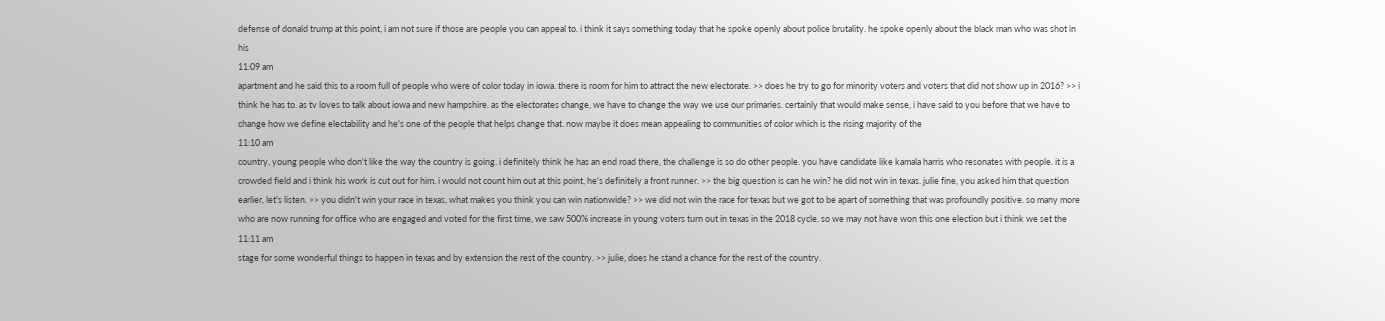defense of donald trump at this point, i am not sure if those are people you can appeal to. i think it says something today that he spoke openly about police brutality. he spoke openly about the black man who was shot in his
11:09 am
apartment and he said this to a room full of people who were of color today in iowa. there is room for him to attract the new electorate. >> does he try to go for minority voters and voters that did not show up in 2016? >> i think he has to. as tv loves to talk about iowa and new hampshire. as the electorates change, we have to change the way we use our primaries. certainly that would make sense, i have said to you before that we have to change how we define electability and he's one of the people that helps change that. now maybe it does mean appealing to communities of color which is the rising majority of the
11:10 am
country, young people who don't like the way the country is going. i definitely think he has an end road there, the challenge is so do other people. you have candidate like kamala harris who resonates with people. it is a crowded field and i think his work is cut out for him. i would not count him out at this point, he's definitely a front runner. >> the big question is can he win? he did not win in texas. julie fine, you asked him that question earlier, let's listen. >> you didn't win your race in texas, what makes you think you can win nationwide? >> we did not win the race for texas but we got to be apart of something that was profoundly positive. so many more who are now running for office who are engaged and voted for the first time, we saw 500% increase in young voters turn out in texas in the 2018 cycle. so we may not have won this one election but i think we set the
11:11 am
stage for some wonderful things to happen in texas and by extension the rest of the country. >> julie, does he stand a chance for the rest of the country.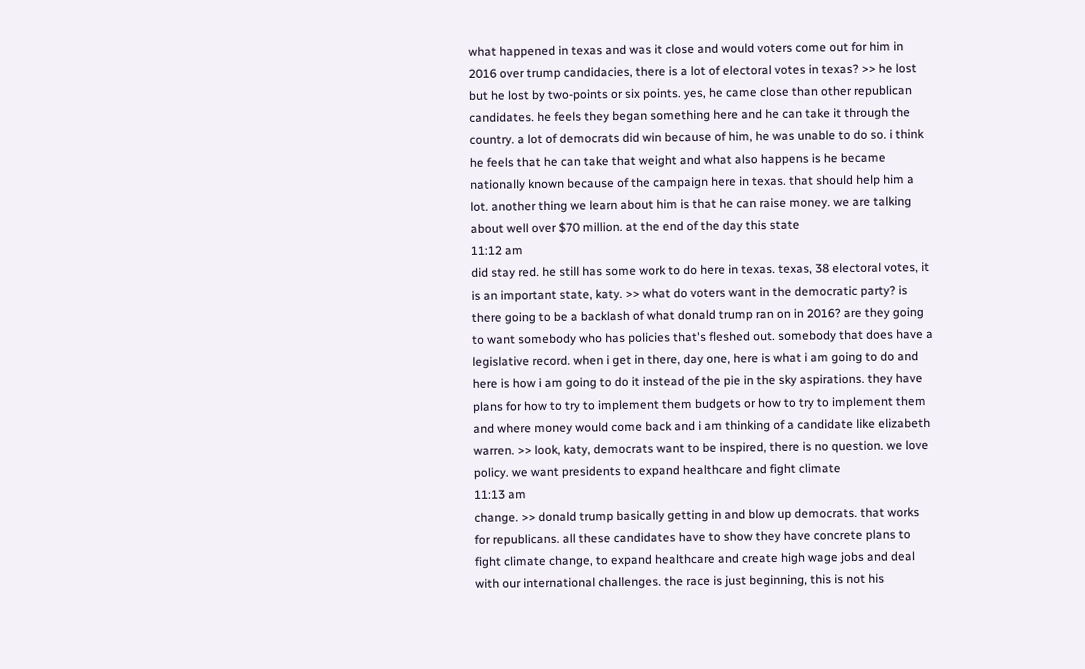what happened in texas and was it close and would voters come out for him in 2016 over trump candidacies, there is a lot of electoral votes in texas? >> he lost but he lost by two-points or six points. yes, he came close than other republican candidates. he feels they began something here and he can take it through the country. a lot of democrats did win because of him, he was unable to do so. i think he feels that he can take that weight and what also happens is he became nationally known because of the campaign here in texas. that should help him a lot. another thing we learn about him is that he can raise money. we are talking about well over $70 million. at the end of the day this state
11:12 am
did stay red. he still has some work to do here in texas. texas, 38 electoral votes, it is an important state, katy. >> what do voters want in the democratic party? is there going to be a backlash of what donald trump ran on in 2016? are they going to want somebody who has policies that's fleshed out. somebody that does have a legislative record. when i get in there, day one, here is what i am going to do and here is how i am going to do it instead of the pie in the sky aspirations. they have plans for how to try to implement them budgets or how to try to implement them and where money would come back and i am thinking of a candidate like elizabeth warren. >> look, katy, democrats want to be inspired, there is no question. we love policy. we want presidents to expand healthcare and fight climate
11:13 am
change. >> donald trump basically getting in and blow up democrats. that works for republicans. all these candidates have to show they have concrete plans to fight climate change, to expand healthcare and create high wage jobs and deal with our international challenges. the race is just beginning, this is not his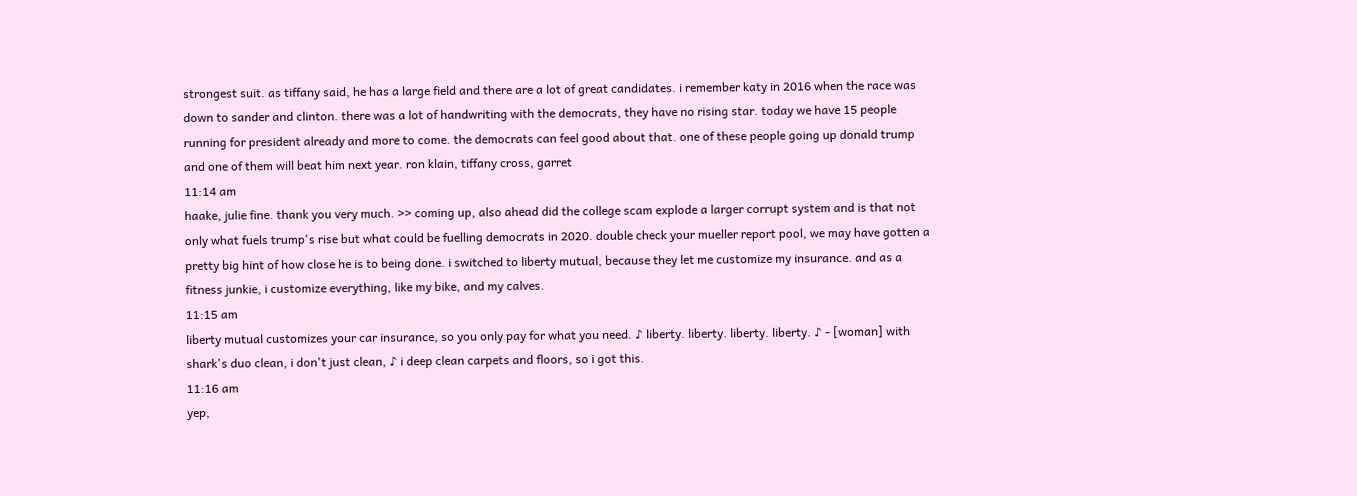strongest suit. as tiffany said, he has a large field and there are a lot of great candidates. i remember katy in 2016 when the race was down to sander and clinton. there was a lot of handwriting with the democrats, they have no rising star. today we have 15 people running for president already and more to come. the democrats can feel good about that. one of these people going up donald trump and one of them will beat him next year. ron klain, tiffany cross, garret
11:14 am
haake, julie fine. thank you very much. >> coming up, also ahead did the college scam explode a larger corrupt system and is that not only what fuels trump's rise but what could be fuelling democrats in 2020. double check your mueller report pool, we may have gotten a pretty big hint of how close he is to being done. i switched to liberty mutual, because they let me customize my insurance. and as a fitness junkie, i customize everything, like my bike, and my calves.
11:15 am
liberty mutual customizes your car insurance, so you only pay for what you need. ♪ liberty. liberty. liberty. liberty. ♪ - [woman] with shark's duo clean, i don't just clean, ♪ i deep clean carpets and floors, so i got this.
11:16 am
yep,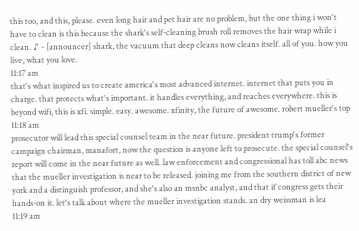this too, and this, please. even long hair and pet hair are no problem, but the one thing i won't have to clean is this because the shark's self-cleaning brush roll removes the hair wrap while i clean. ♪ - [announcer] shark, the vacuum that deep cleans now cleans itself. all of you. how you live, what you love.
11:17 am
that's what inspired us to create america's most advanced internet. internet that puts you in charge. that protects what's important. it handles everything, and reaches everywhere. this is beyond wifi, this is xfi. simple. easy. awesome. xfinity, the future of awesome. robert mueller's top
11:18 am
prosecutor will lead this special counsel team in the near future. president trump's former campaign chairman, manafort, now the question is anyone left to prosecute. the special counsel's report will come in the near future as well. law enforcement and congressional has toll abc news that the mueller investigation is near to be released. joining me from the southern district of new york and a distinguish professor, and she's also an msnbc analyst, and that if congress gets their hands-on it. let's talk about where the mueller investigation stands. an dry weissman is lea
11:19 am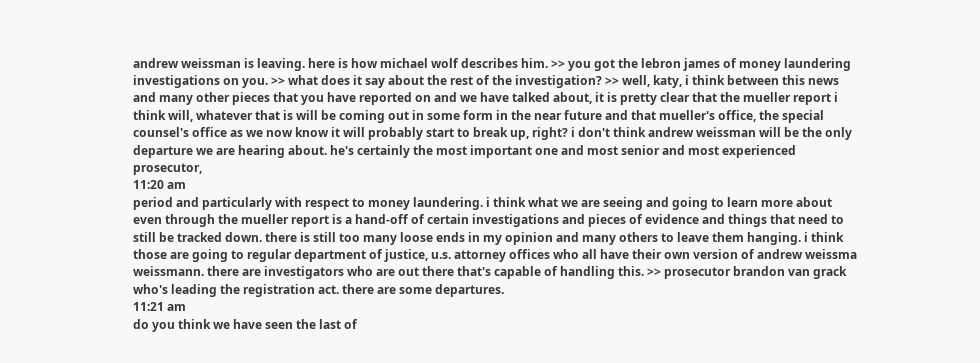andrew weissman is leaving. here is how michael wolf describes him. >> you got the lebron james of money laundering investigations on you. >> what does it say about the rest of the investigation? >> well, katy, i think between this news and many other pieces that you have reported on and we have talked about, it is pretty clear that the mueller report i think will, whatever that is will be coming out in some form in the near future and that mueller's office, the special counsel's office as we now know it will probably start to break up, right? i don't think andrew weissman will be the only departure we are hearing about. he's certainly the most important one and most senior and most experienced prosecutor,
11:20 am
period and particularly with respect to money laundering. i think what we are seeing and going to learn more about even through the mueller report is a hand-off of certain investigations and pieces of evidence and things that need to still be tracked down. there is still too many loose ends in my opinion and many others to leave them hanging. i think those are going to regular department of justice, u.s. attorney offices who all have their own version of andrew weissma weissmann. there are investigators who are out there that's capable of handling this. >> prosecutor brandon van grack who's leading the registration act. there are some departures.
11:21 am
do you think we have seen the last of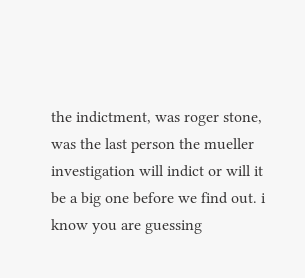the indictment, was roger stone, was the last person the mueller investigation will indict or will it be a big one before we find out. i know you are guessing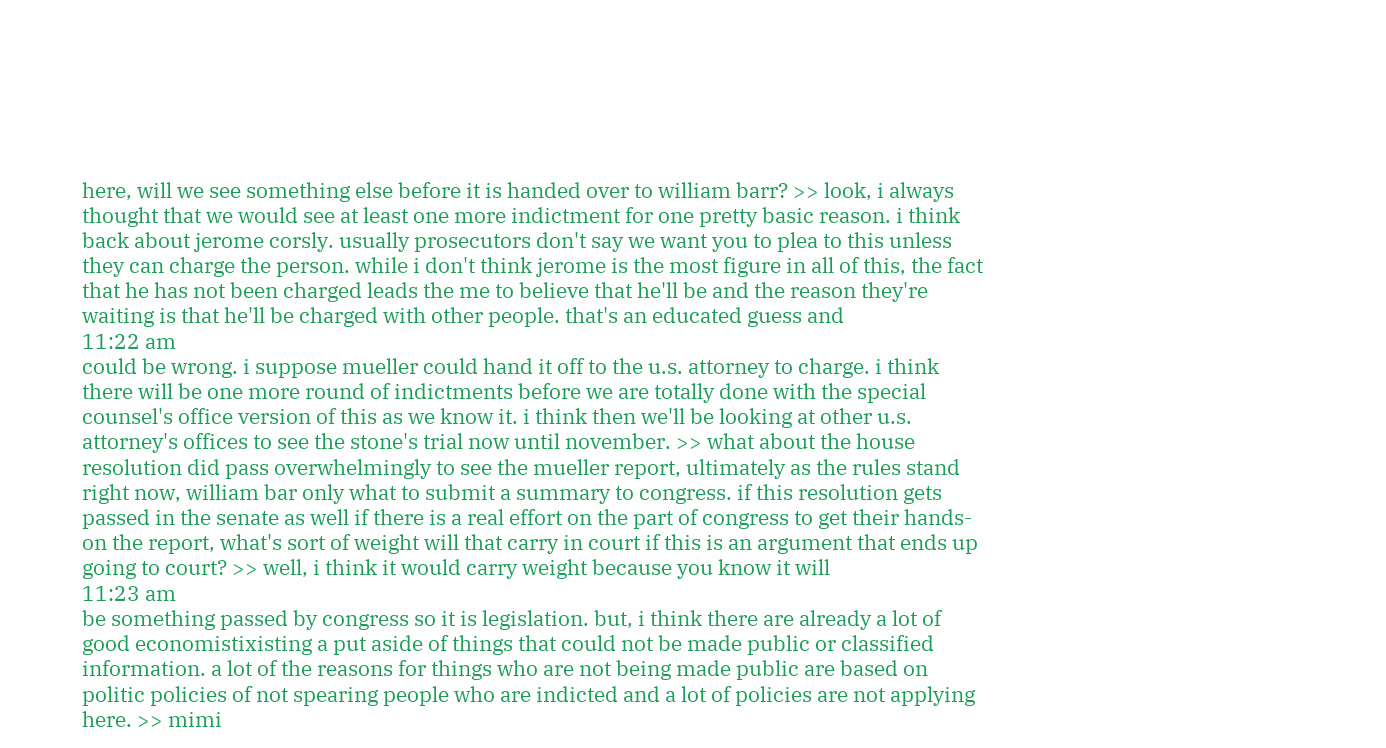here, will we see something else before it is handed over to william barr? >> look, i always thought that we would see at least one more indictment for one pretty basic reason. i think back about jerome corsly. usually prosecutors don't say we want you to plea to this unless they can charge the person. while i don't think jerome is the most figure in all of this, the fact that he has not been charged leads the me to believe that he'll be and the reason they're waiting is that he'll be charged with other people. that's an educated guess and
11:22 am
could be wrong. i suppose mueller could hand it off to the u.s. attorney to charge. i think there will be one more round of indictments before we are totally done with the special counsel's office version of this as we know it. i think then we'll be looking at other u.s. attorney's offices to see the stone's trial now until november. >> what about the house resolution did pass overwhelmingly to see the mueller report, ultimately as the rules stand right now, william bar only what to submit a summary to congress. if this resolution gets passed in the senate as well if there is a real effort on the part of congress to get their hands-on the report, what's sort of weight will that carry in court if this is an argument that ends up going to court? >> well, i think it would carry weight because you know it will
11:23 am
be something passed by congress so it is legislation. but, i think there are already a lot of good economistixisting a put aside of things that could not be made public or classified information. a lot of the reasons for things who are not being made public are based on politic policies of not spearing people who are indicted and a lot of policies are not applying here. >> mimi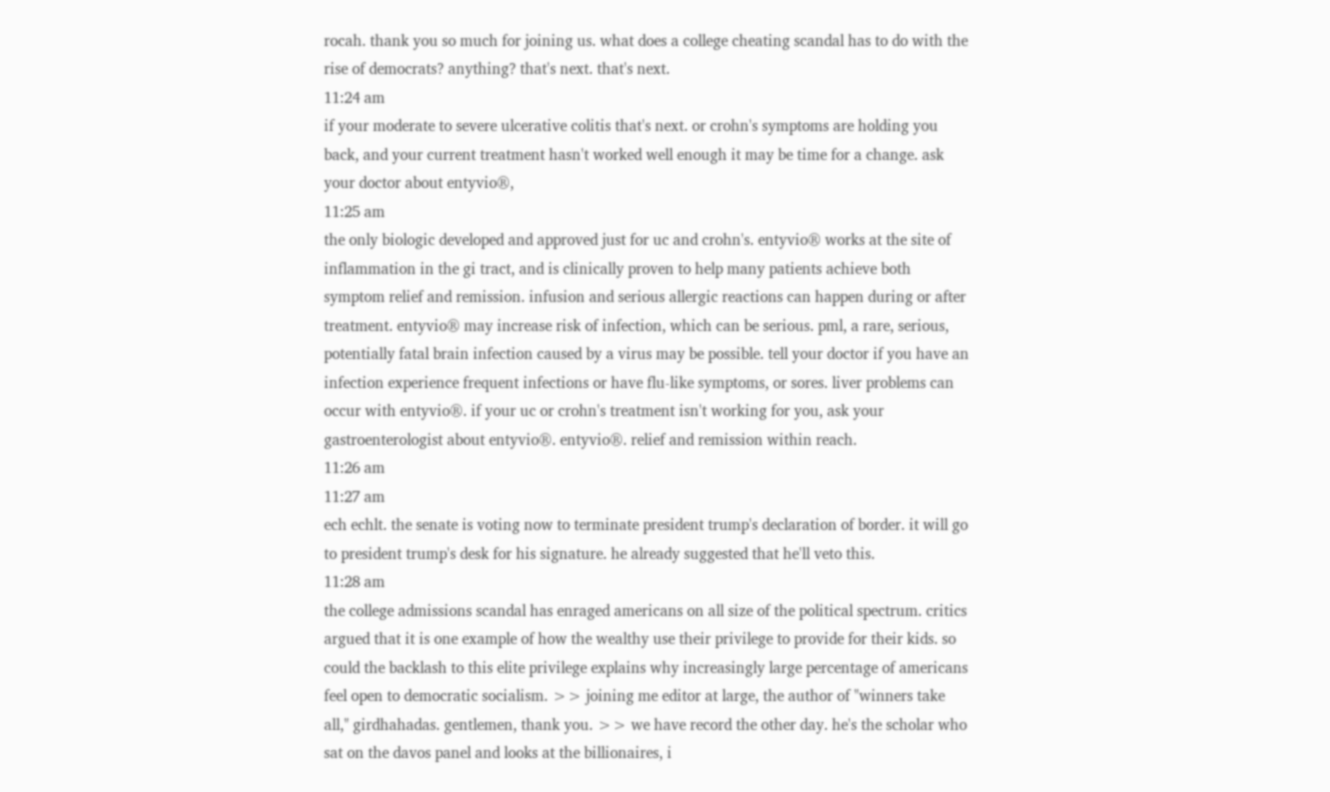rocah. thank you so much for joining us. what does a college cheating scandal has to do with the rise of democrats? anything? that's next. that's next.
11:24 am
if your moderate to severe ulcerative colitis that's next. or crohn's symptoms are holding you back, and your current treatment hasn't worked well enough it may be time for a change. ask your doctor about entyvio®,
11:25 am
the only biologic developed and approved just for uc and crohn's. entyvio® works at the site of inflammation in the gi tract, and is clinically proven to help many patients achieve both symptom relief and remission. infusion and serious allergic reactions can happen during or after treatment. entyvio® may increase risk of infection, which can be serious. pml, a rare, serious, potentially fatal brain infection caused by a virus may be possible. tell your doctor if you have an infection experience frequent infections or have flu-like symptoms, or sores. liver problems can occur with entyvio®. if your uc or crohn's treatment isn't working for you, ask your gastroenterologist about entyvio®. entyvio®. relief and remission within reach.
11:26 am
11:27 am
ech echlt. the senate is voting now to terminate president trump's declaration of border. it will go to president trump's desk for his signature. he already suggested that he'll veto this.
11:28 am
the college admissions scandal has enraged americans on all size of the political spectrum. critics argued that it is one example of how the wealthy use their privilege to provide for their kids. so could the backlash to this elite privilege explains why increasingly large percentage of americans feel open to democratic socialism. >> joining me editor at large, the author of "winners take all," girdhahadas. gentlemen, thank you. >> we have record the other day. he's the scholar who sat on the davos panel and looks at the billionaires, i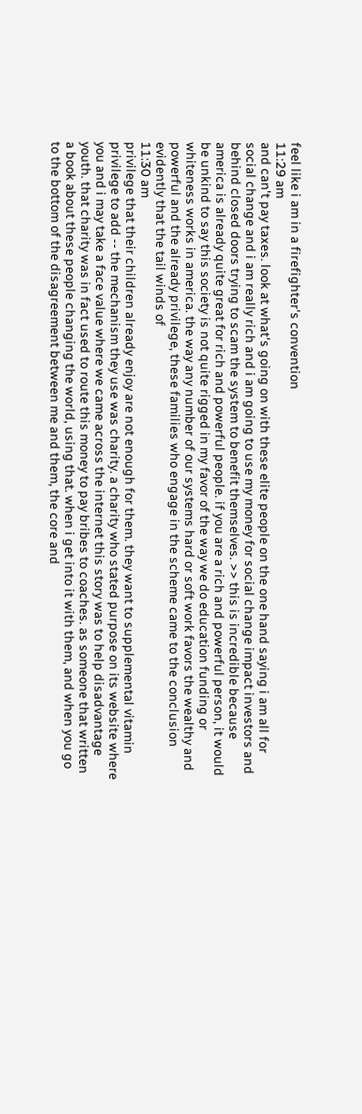feel like i am in a firefighter's convention
11:29 am
and can't pay taxes. look at what's going on with these elite people on the one hand saying i am all for social change and i am really rich and i am going to use my money for social change impact investors and behind closed doors trying to scam the system to benefit themselves. >> this is incredible because america is already quite great for rich and powerful people. if you are a rich and powerful person, it would be unkind to say this society is not quite rigged in my favor of the way we do education funding or whiteness works in america. the way any number of our systems hard or soft work favors the wealthy and powerful and the already privilege, these families who engage in the scheme came to the conclusion evidently that the tail winds of
11:30 am
privilege that their children already enjoy are not enough for them. they want to supplemental vitamin privilege to add -- the mechanism they use was charity. a charity who stated purpose on its website where you and i may take a face value where we came across the internet this story was to help disadvantage youth. that charity was in fact used to route this money to pay bribes to coaches. as someone that written a book about these people changing the world, using that. when i get into it with them, and when you go to the bottom of the disagreement between me and them, the core and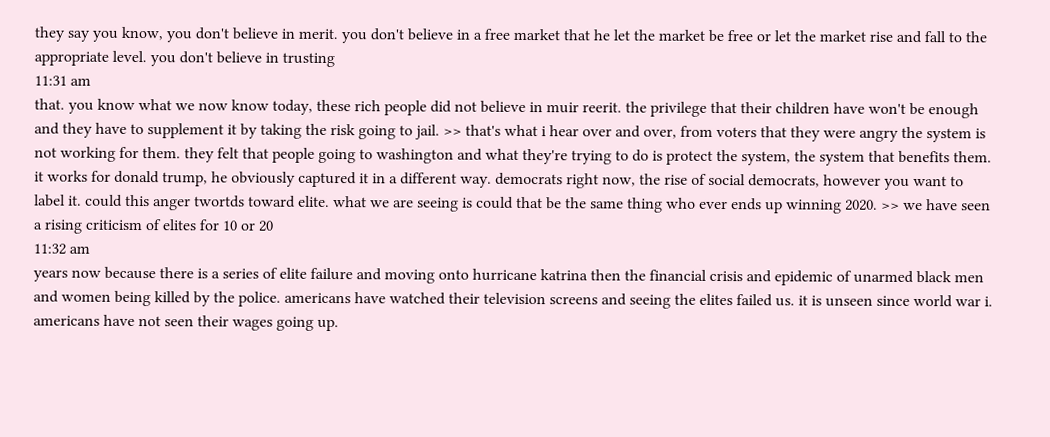they say you know, you don't believe in merit. you don't believe in a free market that he let the market be free or let the market rise and fall to the appropriate level. you don't believe in trusting
11:31 am
that. you know what we now know today, these rich people did not believe in muir reerit. the privilege that their children have won't be enough and they have to supplement it by taking the risk going to jail. >> that's what i hear over and over, from voters that they were angry the system is not working for them. they felt that people going to washington and what they're trying to do is protect the system, the system that benefits them. it works for donald trump, he obviously captured it in a different way. democrats right now, the rise of social democrats, however you want to label it. could this anger twortds toward elite. what we are seeing is could that be the same thing who ever ends up winning 2020. >> we have seen a rising criticism of elites for 10 or 20
11:32 am
years now because there is a series of elite failure and moving onto hurricane katrina then the financial crisis and epidemic of unarmed black men and women being killed by the police. americans have watched their television screens and seeing the elites failed us. it is unseen since world war i. americans have not seen their wages going up.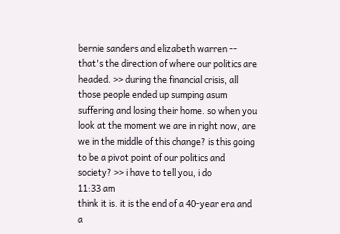bernie sanders and elizabeth warren -- that's the direction of where our politics are headed. >> during the financial crisis, all those people ended up sumping asum suffering and losing their home. so when you look at the moment we are in right now, are we in the middle of this change? is this going to be a pivot point of our politics and society? >> i have to tell you, i do
11:33 am
think it is. it is the end of a 40-year era and a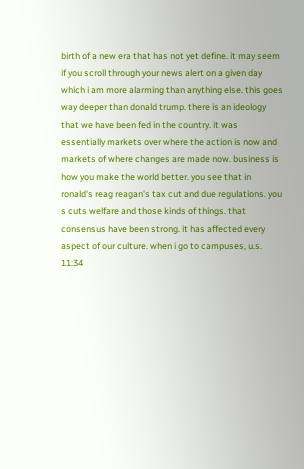birth of a new era that has not yet define. it may seem if you scroll through your news alert on a given day which i am more alarming than anything else. this goes way deeper than donald trump. there is an ideology that we have been fed in the country. it was essentially markets over where the action is now and markets of where changes are made now. business is how you make the world better. you see that in ronald's reag reagan's tax cut and due regulations. you s cuts welfare and those kinds of things. that consensus have been strong. it has affected every aspect of our culture. when i go to campuses, u.s.
11:34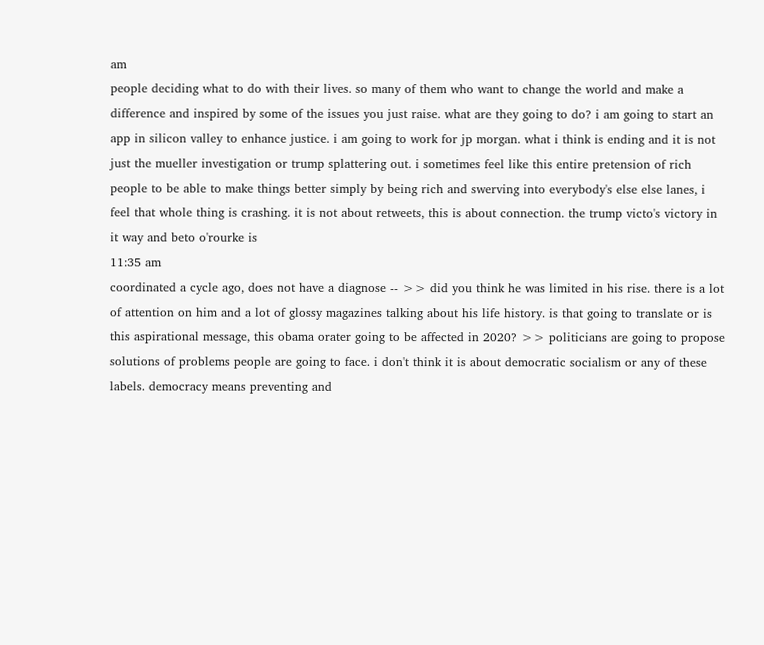am
people deciding what to do with their lives. so many of them who want to change the world and make a difference and inspired by some of the issues you just raise. what are they going to do? i am going to start an app in silicon valley to enhance justice. i am going to work for jp morgan. what i think is ending and it is not just the mueller investigation or trump splattering out. i sometimes feel like this entire pretension of rich people to be able to make things better simply by being rich and swerving into everybody's else else lanes, i feel that whole thing is crashing. it is not about retweets, this is about connection. the trump victo's victory in it way and beto o'rourke is
11:35 am
coordinated a cycle ago, does not have a diagnose -- >> did you think he was limited in his rise. there is a lot of attention on him and a lot of glossy magazines talking about his life history. is that going to translate or is this aspirational message, this obama orater going to be affected in 2020? >> politicians are going to propose solutions of problems people are going to face. i don't think it is about democratic socialism or any of these labels. democracy means preventing and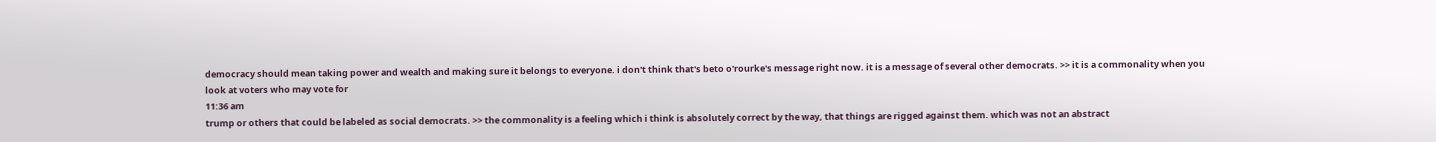democracy should mean taking power and wealth and making sure it belongs to everyone. i don't think that's beto o'rourke's message right now. it is a message of several other democrats. >> it is a commonality when you look at voters who may vote for
11:36 am
trump or others that could be labeled as social democrats. >> the commonality is a feeling which i think is absolutely correct by the way, that things are rigged against them. which was not an abstract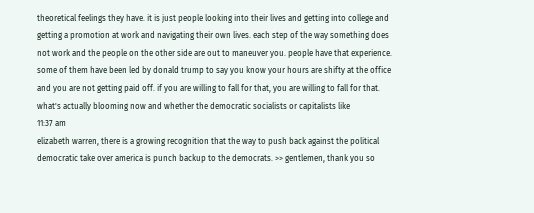theoretical feelings they have. it is just people looking into their lives and getting into college and getting a promotion at work and navigating their own lives. each step of the way something does not work and the people on the other side are out to maneuver you. people have that experience. some of them have been led by donald trump to say you know your hours are shifty at the office and you are not getting paid off. if you are willing to fall for that, you are willing to fall for that. what's actually blooming now and whether the democratic socialists or capitalists like
11:37 am
elizabeth warren, there is a growing recognition that the way to push back against the political democratic take over america is punch backup to the democrats. >> gentlemen, thank you so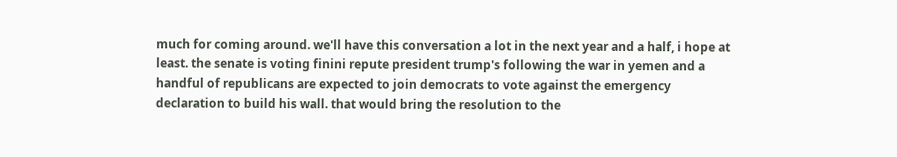much for coming around. we'll have this conversation a lot in the next year and a half, i hope at least. the senate is voting finini repute president trump's following the war in yemen and a handful of republicans are expected to join democrats to vote against the emergency declaration to build his wall. that would bring the resolution to the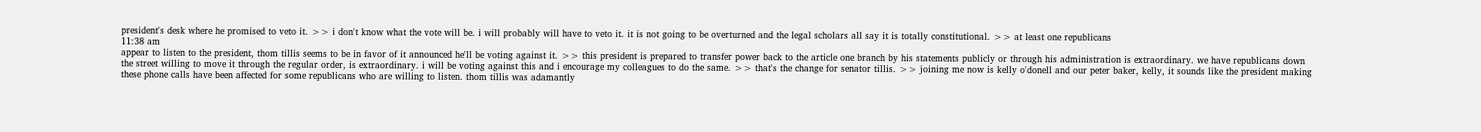president's desk where he promised to veto it. >> i don't know what the vote will be. i will probably will have to veto it. it is not going to be overturned and the legal scholars all say it is totally constitutional. >> at least one republicans
11:38 am
appear to listen to the president, thom tillis seems to be in favor of it announced he'll be voting against it. >> this president is prepared to transfer power back to the article one branch by his statements publicly or through his administration is extraordinary. we have republicans down the street willing to move it through the regular order, is extraordinary. i will be voting against this and i encourage my colleagues to do the same. >> that's the change for senator tillis. >> joining me now is kelly o'donell and our peter baker, kelly, it sounds like the president making these phone calls have been affected for some republicans who are willing to listen. thom tillis was adamantly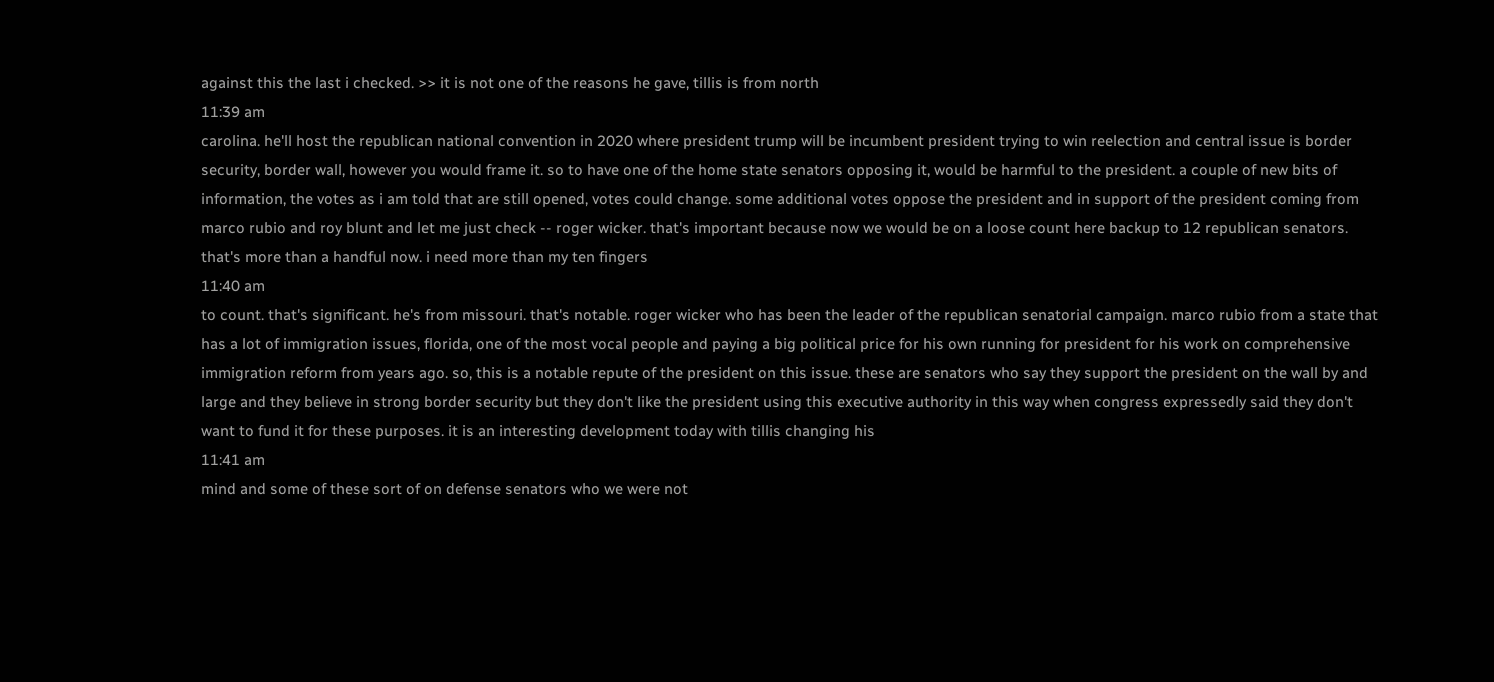against this the last i checked. >> it is not one of the reasons he gave, tillis is from north
11:39 am
carolina. he'll host the republican national convention in 2020 where president trump will be incumbent president trying to win reelection and central issue is border security, border wall, however you would frame it. so to have one of the home state senators opposing it, would be harmful to the president. a couple of new bits of information, the votes as i am told that are still opened, votes could change. some additional votes oppose the president and in support of the president coming from marco rubio and roy blunt and let me just check -- roger wicker. that's important because now we would be on a loose count here backup to 12 republican senators. that's more than a handful now. i need more than my ten fingers
11:40 am
to count. that's significant. he's from missouri. that's notable. roger wicker who has been the leader of the republican senatorial campaign. marco rubio from a state that has a lot of immigration issues, florida, one of the most vocal people and paying a big political price for his own running for president for his work on comprehensive immigration reform from years ago. so, this is a notable repute of the president on this issue. these are senators who say they support the president on the wall by and large and they believe in strong border security but they don't like the president using this executive authority in this way when congress expressedly said they don't want to fund it for these purposes. it is an interesting development today with tillis changing his
11:41 am
mind and some of these sort of on defense senators who we were not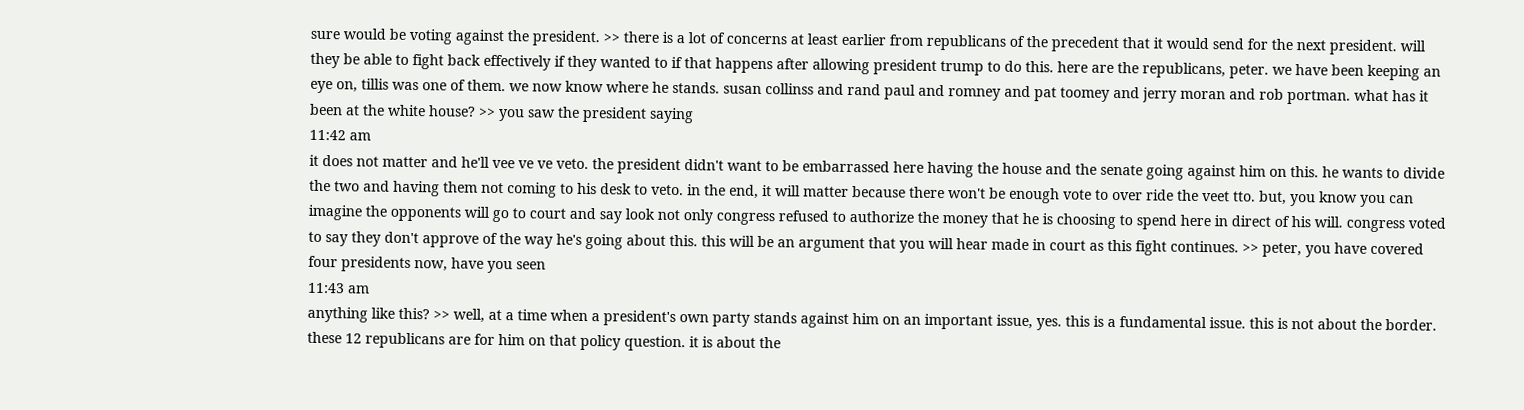sure would be voting against the president. >> there is a lot of concerns at least earlier from republicans of the precedent that it would send for the next president. will they be able to fight back effectively if they wanted to if that happens after allowing president trump to do this. here are the republicans, peter. we have been keeping an eye on, tillis was one of them. we now know where he stands. susan collinss and rand paul and romney and pat toomey and jerry moran and rob portman. what has it been at the white house? >> you saw the president saying
11:42 am
it does not matter and he'll vee ve ve veto. the president didn't want to be embarrassed here having the house and the senate going against him on this. he wants to divide the two and having them not coming to his desk to veto. in the end, it will matter because there won't be enough vote to over ride the veet tto. but, you know you can imagine the opponents will go to court and say look not only congress refused to authorize the money that he is choosing to spend here in direct of his will. congress voted to say they don't approve of the way he's going about this. this will be an argument that you will hear made in court as this fight continues. >> peter, you have covered four presidents now, have you seen
11:43 am
anything like this? >> well, at a time when a president's own party stands against him on an important issue, yes. this is a fundamental issue. this is not about the border. these 12 republicans are for him on that policy question. it is about the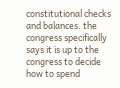constitutional checks and balances. the congress specifically says it is up to the congress to decide how to spend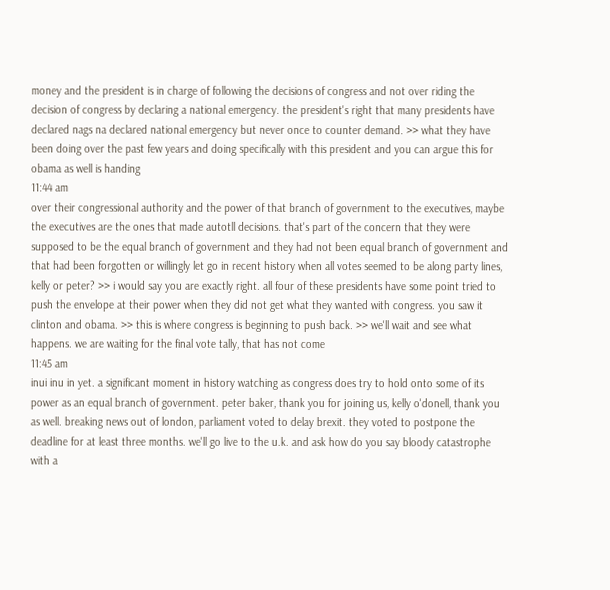money and the president is in charge of following the decisions of congress and not over riding the decision of congress by declaring a national emergency. the president's right that many presidents have declared nags na declared national emergency but never once to counter demand. >> what they have been doing over the past few years and doing specifically with this president and you can argue this for obama as well is handing
11:44 am
over their congressional authority and the power of that branch of government to the executives, maybe the executives are the ones that made autotll decisions. that's part of the concern that they were supposed to be the equal branch of government and they had not been equal branch of government and that had been forgotten or willingly let go in recent history when all votes seemed to be along party lines, kelly or peter? >> i would say you are exactly right. all four of these presidents have some point tried to push the envelope at their power when they did not get what they wanted with congress. you saw it clinton and obama. >> this is where congress is beginning to push back. >> we'll wait and see what happens. we are waiting for the final vote tally, that has not come
11:45 am
inui inu in yet. a significant moment in history watching as congress does try to hold onto some of its power as an equal branch of government. peter baker, thank you for joining us, kelly o'donell, thank you as well. breaking news out of london, parliament voted to delay brexit. they voted to postpone the deadline for at least three months. we'll go live to the u.k. and ask how do you say bloody catastrophe with a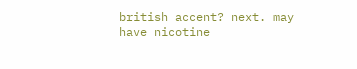british accent? next. may have nicotine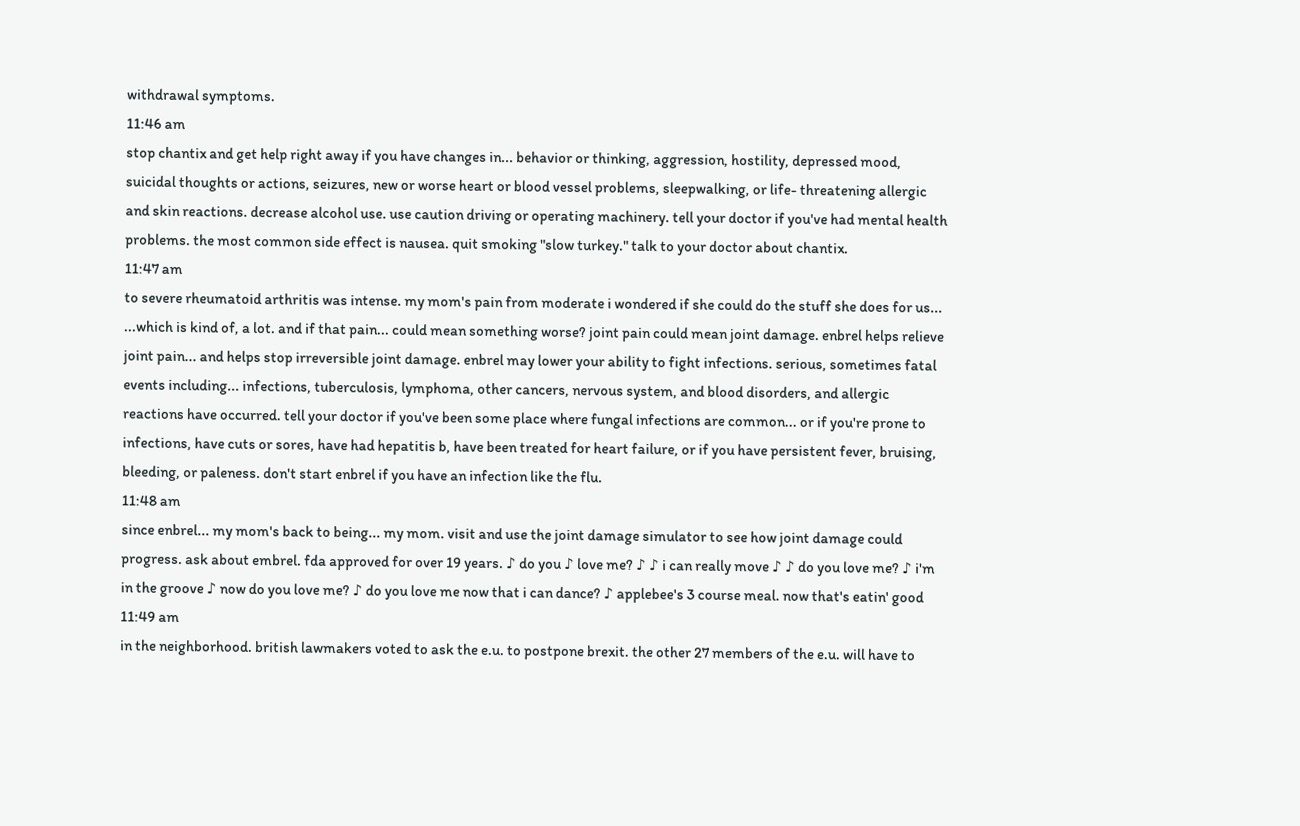withdrawal symptoms.
11:46 am
stop chantix and get help right away if you have changes in... behavior or thinking, aggression, hostility, depressed mood, suicidal thoughts or actions, seizures, new or worse heart or blood vessel problems, sleepwalking, or life- threatening allergic and skin reactions. decrease alcohol use. use caution driving or operating machinery. tell your doctor if you've had mental health problems. the most common side effect is nausea. quit smoking "slow turkey." talk to your doctor about chantix.
11:47 am
to severe rheumatoid arthritis was intense. my mom's pain from moderate i wondered if she could do the stuff she does for us... ...which is kind of, a lot. and if that pain... could mean something worse? joint pain could mean joint damage. enbrel helps relieve joint pain... and helps stop irreversible joint damage. enbrel may lower your ability to fight infections. serious, sometimes fatal events including... infections, tuberculosis, lymphoma, other cancers, nervous system, and blood disorders, and allergic reactions have occurred. tell your doctor if you've been some place where fungal infections are common... or if you're prone to infections, have cuts or sores, have had hepatitis b, have been treated for heart failure, or if you have persistent fever, bruising, bleeding, or paleness. don't start enbrel if you have an infection like the flu.
11:48 am
since enbrel... my mom's back to being... my mom. visit and use the joint damage simulator to see how joint damage could progress. ask about embrel. fda approved for over 19 years. ♪ do you ♪ love me? ♪ ♪ i can really move ♪ ♪ do you love me? ♪ i'm in the groove ♪ now do you love me? ♪ do you love me now that i can dance? ♪ applebee's 3 course meal. now that's eatin' good
11:49 am
in the neighborhood. british lawmakers voted to ask the e.u. to postpone brexit. the other 27 members of the e.u. will have to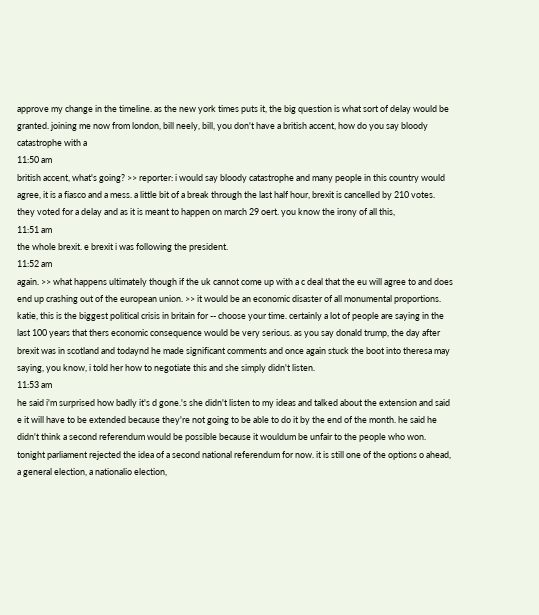approve my change in the timeline. as the new york times puts it, the big question is what sort of delay would be granted. joining me now from london, bill neely, bill, you don't have a british accent, how do you say bloody catastrophe with a
11:50 am
british accent, what's going? >> reporter: i would say bloody catastrophe and many people in this country would agree, it is a fiasco and a mess. a little bit of a break through the last half hour, brexit is cancelled by 210 votes. they voted for a delay and as it is meant to happen on march 29 oert. you know the irony of all this,
11:51 am
the whole brexit. e brexit i was following the president.
11:52 am
again. >> what happens ultimately though if the uk cannot come up with a c deal that the eu will agree to and does end up crashing out of the european union. >> it would be an economic disaster of all monumental proportions. katie, this is the biggest political crisis in britain for -- choose your time. certainly a lot of people are saying in the last 100 years that thers economic consequence would be very serious. as you say donald trump, the day after brexit was in scotland and todaynd he made significant comments and once again stuck the boot into theresa may saying, you know, i told her how to negotiate this and she simply didn't listen.
11:53 am
he said i'm surprised how badly it's d gone.'s she didn't listen to my ideas and talked about the extension and said e it will have to be extended because they're not going to be able to do it by the end of the month. he said he didn't think a second referendum would be possible because it wouldum be unfair to the people who won. tonight parliament rejected the idea of a second national referendum for now. it is still one of the options o ahead, a general election, a nationalio election,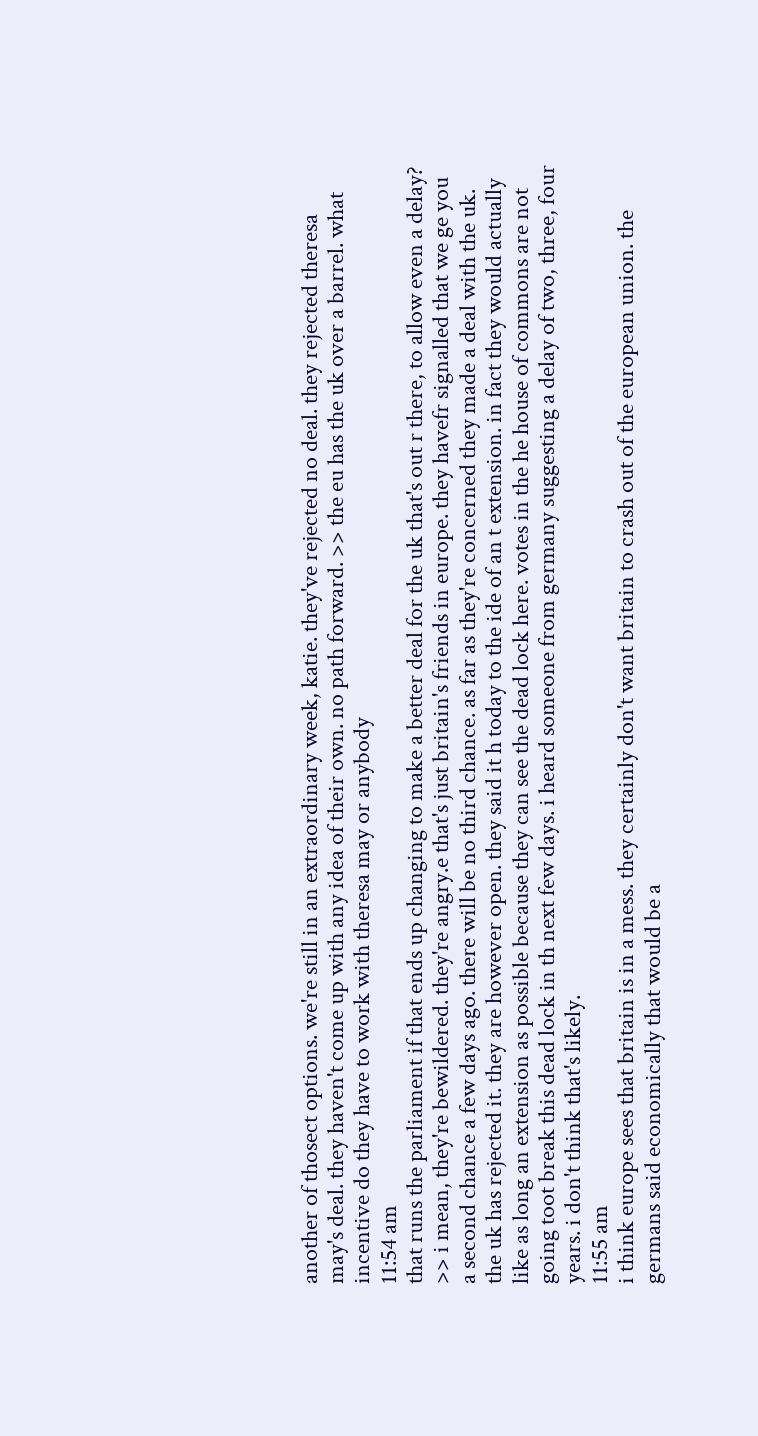another of thosect options. we're still in an extraordinary week, katie. they've rejected no deal. they rejected theresa may's deal. they haven't come up with any idea of their own. no path forward. >> the eu has the uk over a barrel. what incentive do they have to work with theresa may or anybody
11:54 am
that runs the parliament if that ends up changing to make a better deal for the uk that's out r there, to allow even a delay? >> i mean, they're bewildered. they're angry.e that's just britain's friends in europe. they havefr signalled that we ge you a second chance a few days ago. there will be no third chance. as far as they're concerned they made a deal with the uk. the uk has rejected it. they are however open. they said it h today to the ide of an t extension. in fact they would actually like as long an extension as possible because they can see the dead lock here. votes in the he house of commons are not going toot break this dead lock in th next few days. i heard someone from germany suggesting a delay of two, three, four years. i don't think that's likely.
11:55 am
i think europe sees that britain is in a mess. they certainly don't want britain to crash out of the european union. the germans said economically that would be a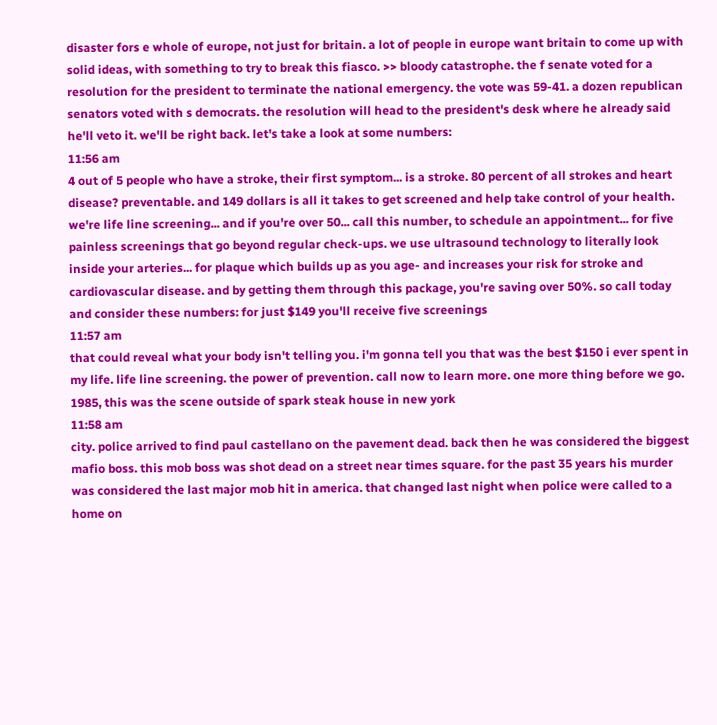disaster fors e whole of europe, not just for britain. a lot of people in europe want britain to come up with solid ideas, with something to try to break this fiasco. >> bloody catastrophe. the f senate voted for a resolution for the president to terminate the national emergency. the vote was 59-41. a dozen republican senators voted with s democrats. the resolution will head to the president's desk where he already said he'll veto it. we'll be right back. let's take a look at some numbers:
11:56 am
4 out of 5 people who have a stroke, their first symptom... is a stroke. 80 percent of all strokes and heart disease? preventable. and 149 dollars is all it takes to get screened and help take control of your health. we're life line screening... and if you're over 50... call this number, to schedule an appointment... for five painless screenings that go beyond regular check-ups. we use ultrasound technology to literally look inside your arteries... for plaque which builds up as you age- and increases your risk for stroke and cardiovascular disease. and by getting them through this package, you're saving over 50%. so call today and consider these numbers: for just $149 you'll receive five screenings
11:57 am
that could reveal what your body isn't telling you. i'm gonna tell you that was the best $150 i ever spent in my life. life line screening. the power of prevention. call now to learn more. one more thing before we go. 1985, this was the scene outside of spark steak house in new york
11:58 am
city. police arrived to find paul castellano on the pavement dead. back then he was considered the biggest mafio boss. this mob boss was shot dead on a street near times square. for the past 35 years his murder was considered the last major mob hit in america. that changed last night when police were called to a home on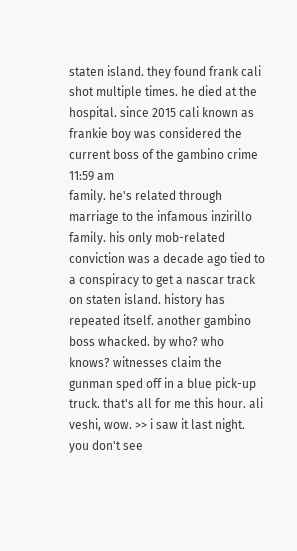staten island. they found frank cali shot multiple times. he died at the hospital. since 2015 cali known as frankie boy was considered the current boss of the gambino crime
11:59 am
family. he's related through marriage to the infamous inzirillo family. his only mob-related conviction was a decade ago tied to a conspiracy to get a nascar track on staten island. history has repeated itself. another gambino boss whacked. by who? who knows? witnesses claim the gunman sped off in a blue pick-up truck. that's all for me this hour. ali veshi, wow. >> i saw it last night. you don't see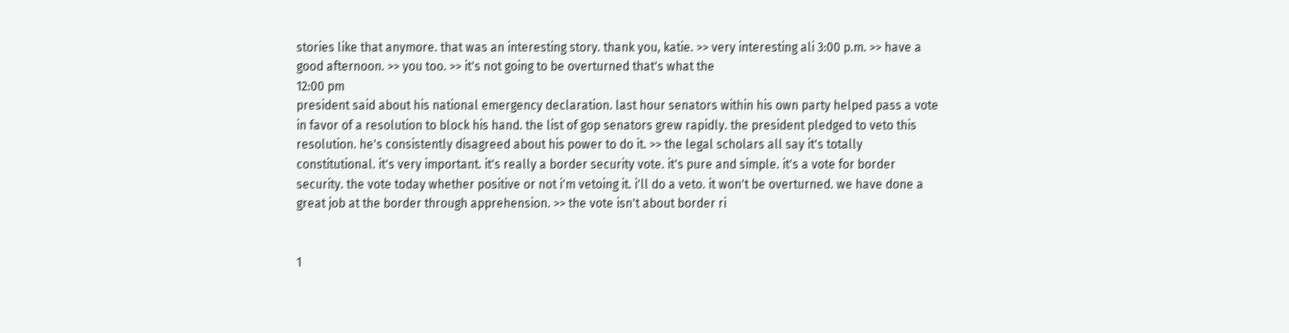stories like that anymore. that was an interesting story. thank you, katie. >> very interesting ali 3:00 p.m. >> have a good afternoon. >> you too. >> it's not going to be overturned that's what the
12:00 pm
president said about his national emergency declaration. last hour senators within his own party helped pass a vote in favor of a resolution to block his hand. the list of gop senators grew rapidly. the president pledged to veto this resolution. he's consistently disagreed about his power to do it. >> the legal scholars all say it's totally constitutional. it's very important. it's really a border security vote. it's pure and simple. it's a vote for border security. the vote today whether positive or not i'm vetoing it. i'll do a veto. it won't be overturned. we have done a great job at the border through apprehension. >> the vote isn't about border ri


1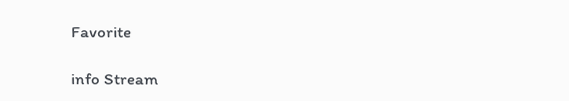Favorite

info Stream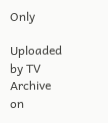Only

Uploaded by TV Archive on